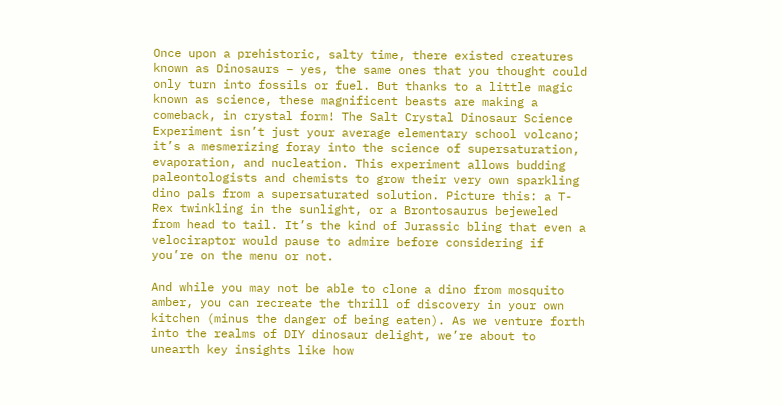Once upon a prehistoric, salty time, there existed creatures known as Dinosaurs – yes, the same ones that you thought could only turn into fossils or fuel. But thanks to a little magic known as science, these magnificent beasts are making a comeback, in crystal form! The Salt Crystal Dinosaur Science Experiment isn’t just your average elementary school volcano; it’s a mesmerizing foray into the science of supersaturation, evaporation, and nucleation. This experiment allows budding paleontologists and chemists to grow their very own sparkling dino pals from a supersaturated solution. Picture this: a T-Rex twinkling in the sunlight, or a Brontosaurus bejeweled from head to tail. It’s the kind of Jurassic bling that even a velociraptor would pause to admire before considering if you’re on the menu or not.

And while you may not be able to clone a dino from mosquito amber, you can recreate the thrill of discovery in your own kitchen (minus the danger of being eaten). As we venture forth into the realms of DIY dinosaur delight, we’re about to unearth key insights like how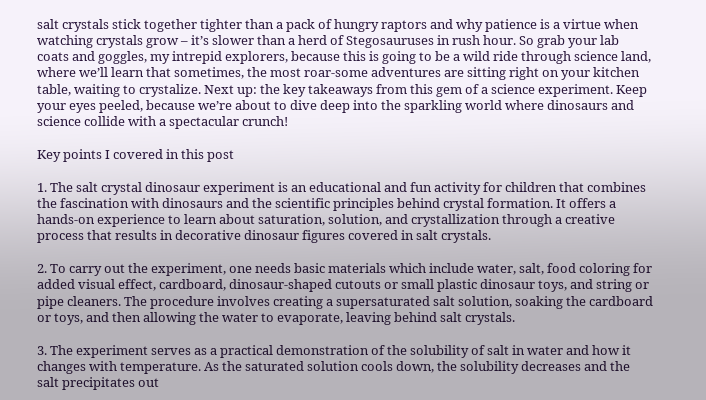salt crystals stick together tighter than a pack of hungry raptors and why patience is a virtue when watching crystals grow – it’s slower than a herd of Stegosauruses in rush hour. So grab your lab coats and goggles, my intrepid explorers, because this is going to be a wild ride through science land, where we’ll learn that sometimes, the most roar-some adventures are sitting right on your kitchen table, waiting to crystalize. Next up: the key takeaways from this gem of a science experiment. Keep your eyes peeled, because we’re about to dive deep into the sparkling world where dinosaurs and science collide with a spectacular crunch!

Key points I covered in this post

1. The salt crystal dinosaur experiment is an educational and fun activity for children that combines the fascination with dinosaurs and the scientific principles behind crystal formation. It offers a hands-on experience to learn about saturation, solution, and crystallization through a creative process that results in decorative dinosaur figures covered in salt crystals.

2. To carry out the experiment, one needs basic materials which include water, salt, food coloring for added visual effect, cardboard, dinosaur-shaped cutouts or small plastic dinosaur toys, and string or pipe cleaners. The procedure involves creating a supersaturated salt solution, soaking the cardboard or toys, and then allowing the water to evaporate, leaving behind salt crystals.

3. The experiment serves as a practical demonstration of the solubility of salt in water and how it changes with temperature. As the saturated solution cools down, the solubility decreases and the salt precipitates out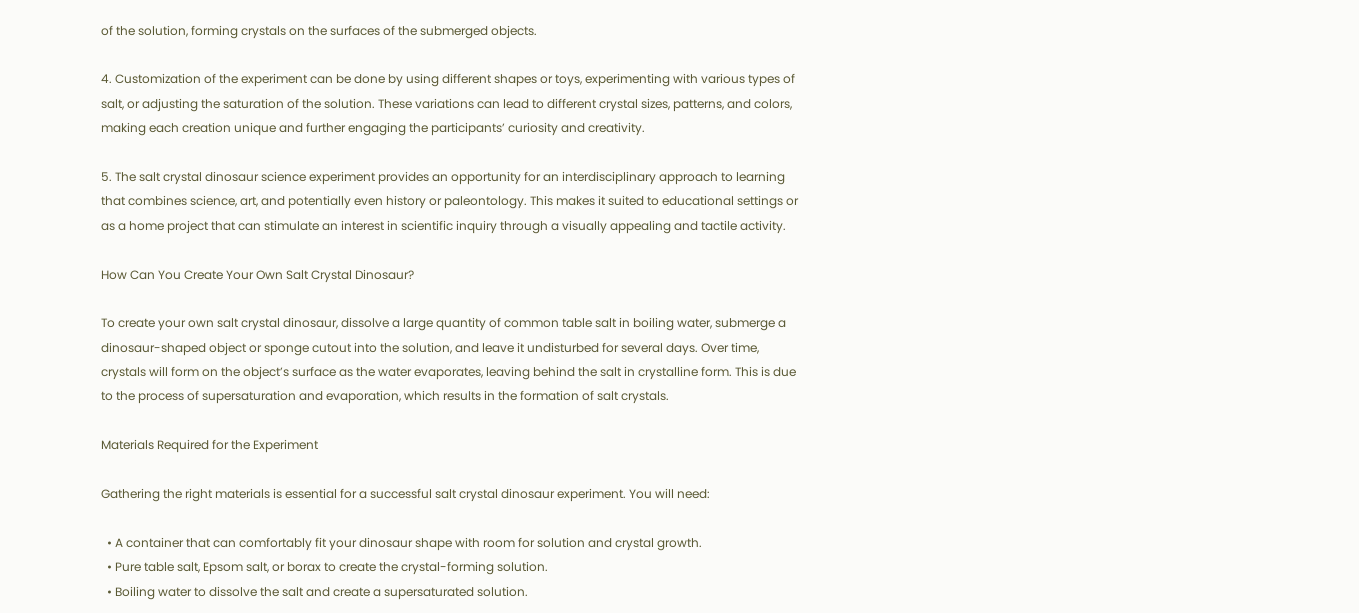of the solution, forming crystals on the surfaces of the submerged objects.

4. Customization of the experiment can be done by using different shapes or toys, experimenting with various types of salt, or adjusting the saturation of the solution. These variations can lead to different crystal sizes, patterns, and colors, making each creation unique and further engaging the participants’ curiosity and creativity.

5. The salt crystal dinosaur science experiment provides an opportunity for an interdisciplinary approach to learning that combines science, art, and potentially even history or paleontology. This makes it suited to educational settings or as a home project that can stimulate an interest in scientific inquiry through a visually appealing and tactile activity.

How Can You Create Your Own Salt Crystal Dinosaur?

To create your own salt crystal dinosaur, dissolve a large quantity of common table salt in boiling water, submerge a dinosaur-shaped object or sponge cutout into the solution, and leave it undisturbed for several days. Over time, crystals will form on the object’s surface as the water evaporates, leaving behind the salt in crystalline form. This is due to the process of supersaturation and evaporation, which results in the formation of salt crystals.

Materials Required for the Experiment

Gathering the right materials is essential for a successful salt crystal dinosaur experiment. You will need:

  • A container that can comfortably fit your dinosaur shape with room for solution and crystal growth.
  • Pure table salt, Epsom salt, or borax to create the crystal-forming solution.
  • Boiling water to dissolve the salt and create a supersaturated solution.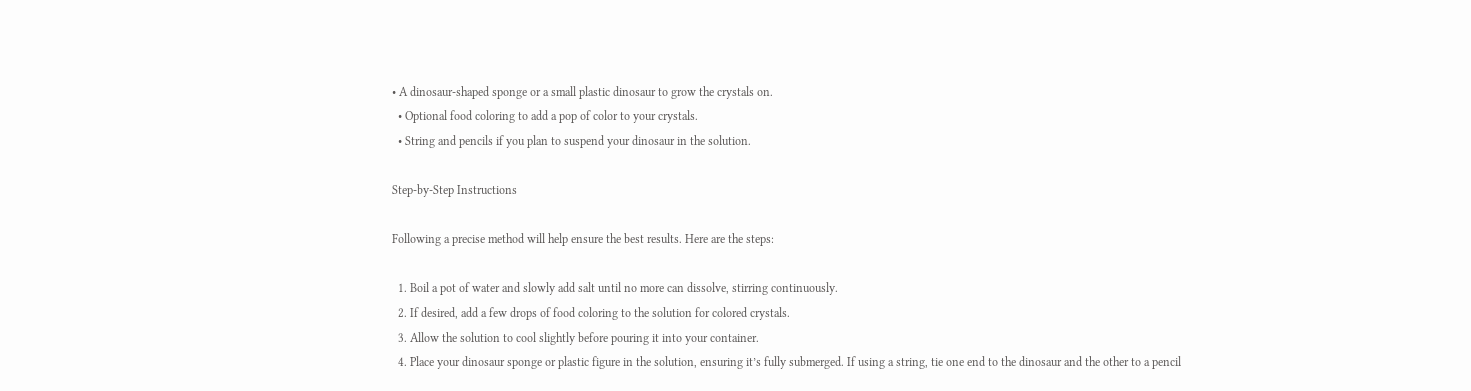• A dinosaur-shaped sponge or a small plastic dinosaur to grow the crystals on.
  • Optional food coloring to add a pop of color to your crystals.
  • String and pencils if you plan to suspend your dinosaur in the solution.

Step-by-Step Instructions

Following a precise method will help ensure the best results. Here are the steps:

  1. Boil a pot of water and slowly add salt until no more can dissolve, stirring continuously.
  2. If desired, add a few drops of food coloring to the solution for colored crystals.
  3. Allow the solution to cool slightly before pouring it into your container.
  4. Place your dinosaur sponge or plastic figure in the solution, ensuring it’s fully submerged. If using a string, tie one end to the dinosaur and the other to a pencil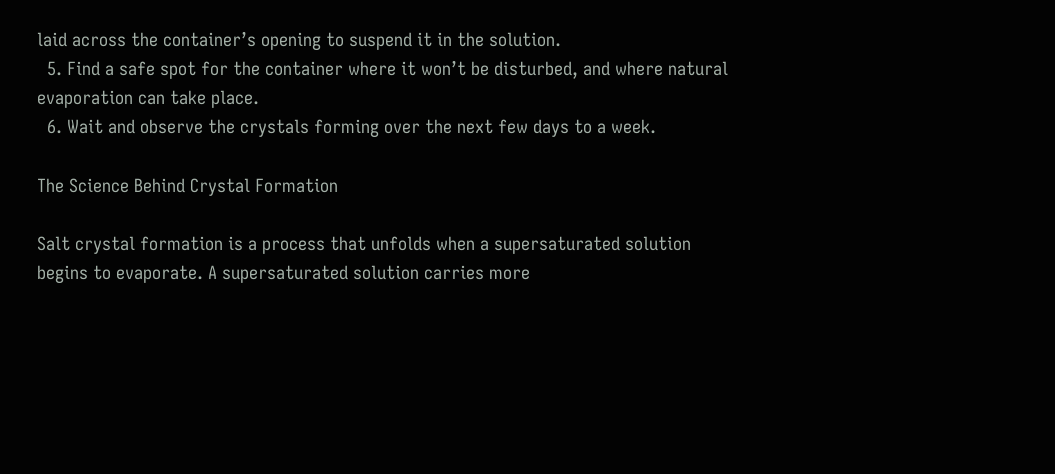laid across the container’s opening to suspend it in the solution.
  5. Find a safe spot for the container where it won’t be disturbed, and where natural evaporation can take place.
  6. Wait and observe the crystals forming over the next few days to a week.

The Science Behind Crystal Formation

Salt crystal formation is a process that unfolds when a supersaturated solution begins to evaporate. A supersaturated solution carries more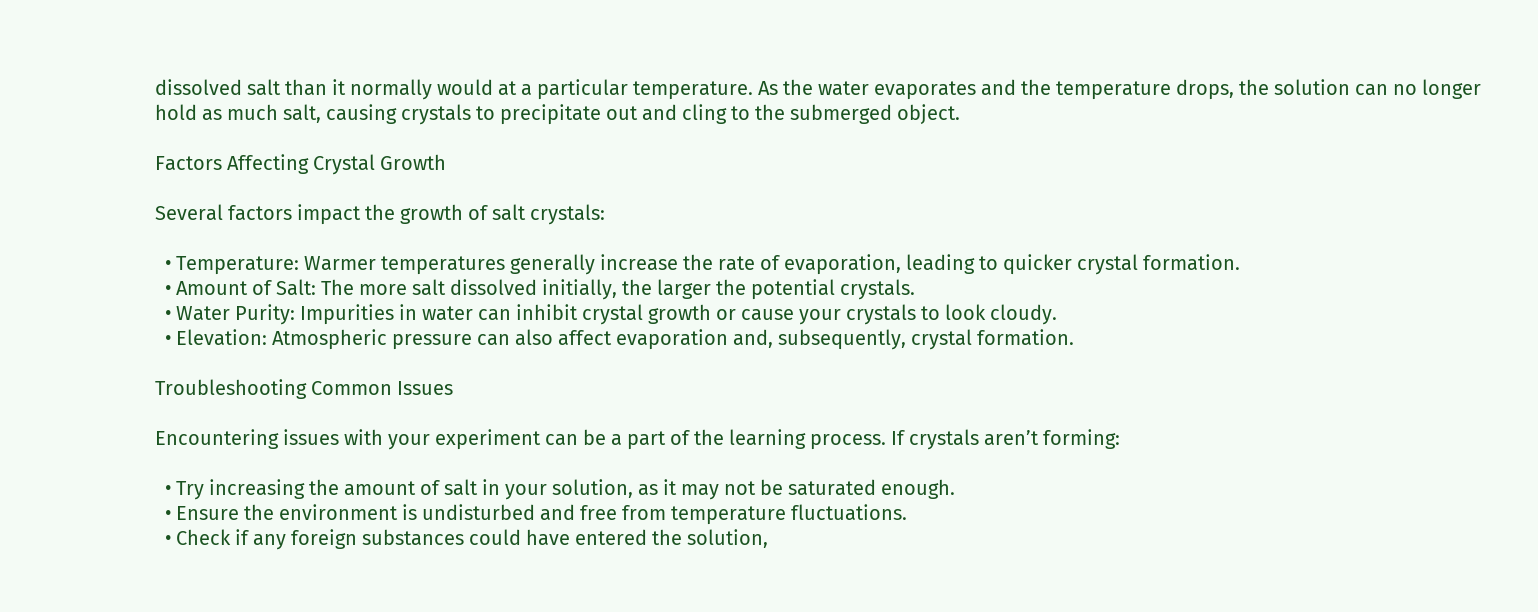dissolved salt than it normally would at a particular temperature. As the water evaporates and the temperature drops, the solution can no longer hold as much salt, causing crystals to precipitate out and cling to the submerged object.

Factors Affecting Crystal Growth

Several factors impact the growth of salt crystals:

  • Temperature: Warmer temperatures generally increase the rate of evaporation, leading to quicker crystal formation.
  • Amount of Salt: The more salt dissolved initially, the larger the potential crystals.
  • Water Purity: Impurities in water can inhibit crystal growth or cause your crystals to look cloudy.
  • Elevation: Atmospheric pressure can also affect evaporation and, subsequently, crystal formation.

Troubleshooting Common Issues

Encountering issues with your experiment can be a part of the learning process. If crystals aren’t forming:

  • Try increasing the amount of salt in your solution, as it may not be saturated enough.
  • Ensure the environment is undisturbed and free from temperature fluctuations.
  • Check if any foreign substances could have entered the solution,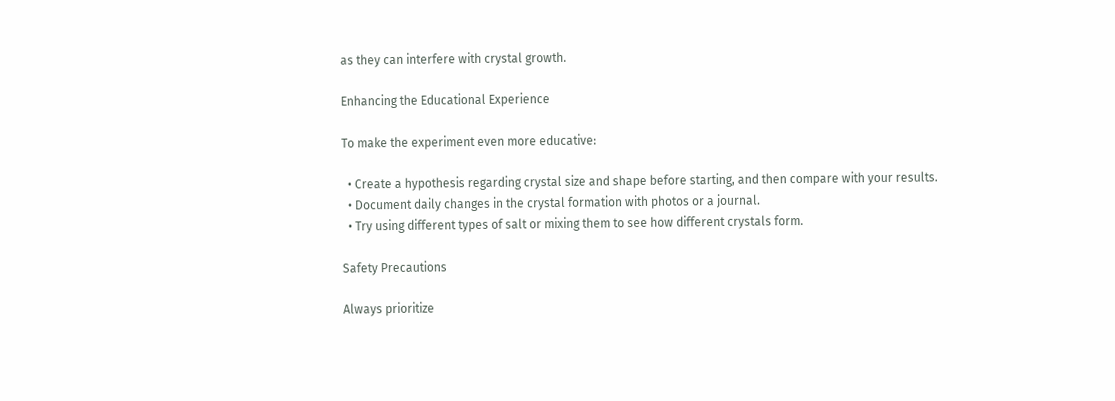as they can interfere with crystal growth.

Enhancing the Educational Experience

To make the experiment even more educative:

  • Create a hypothesis regarding crystal size and shape before starting, and then compare with your results.
  • Document daily changes in the crystal formation with photos or a journal.
  • Try using different types of salt or mixing them to see how different crystals form.

Safety Precautions

Always prioritize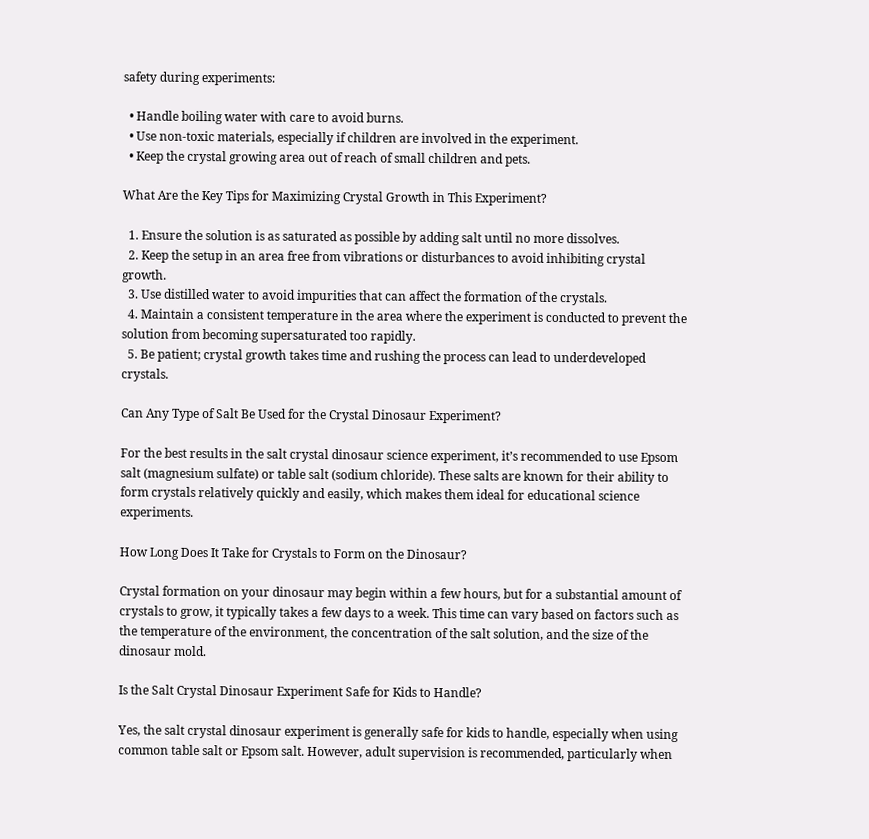safety during experiments:

  • Handle boiling water with care to avoid burns.
  • Use non-toxic materials, especially if children are involved in the experiment.
  • Keep the crystal growing area out of reach of small children and pets.

What Are the Key Tips for Maximizing Crystal Growth in This Experiment?

  1. Ensure the solution is as saturated as possible by adding salt until no more dissolves.
  2. Keep the setup in an area free from vibrations or disturbances to avoid inhibiting crystal growth.
  3. Use distilled water to avoid impurities that can affect the formation of the crystals.
  4. Maintain a consistent temperature in the area where the experiment is conducted to prevent the solution from becoming supersaturated too rapidly.
  5. Be patient; crystal growth takes time and rushing the process can lead to underdeveloped crystals.

Can Any Type of Salt Be Used for the Crystal Dinosaur Experiment?

For the best results in the salt crystal dinosaur science experiment, it’s recommended to use Epsom salt (magnesium sulfate) or table salt (sodium chloride). These salts are known for their ability to form crystals relatively quickly and easily, which makes them ideal for educational science experiments.

How Long Does It Take for Crystals to Form on the Dinosaur?

Crystal formation on your dinosaur may begin within a few hours, but for a substantial amount of crystals to grow, it typically takes a few days to a week. This time can vary based on factors such as the temperature of the environment, the concentration of the salt solution, and the size of the dinosaur mold.

Is the Salt Crystal Dinosaur Experiment Safe for Kids to Handle?

Yes, the salt crystal dinosaur experiment is generally safe for kids to handle, especially when using common table salt or Epsom salt. However, adult supervision is recommended, particularly when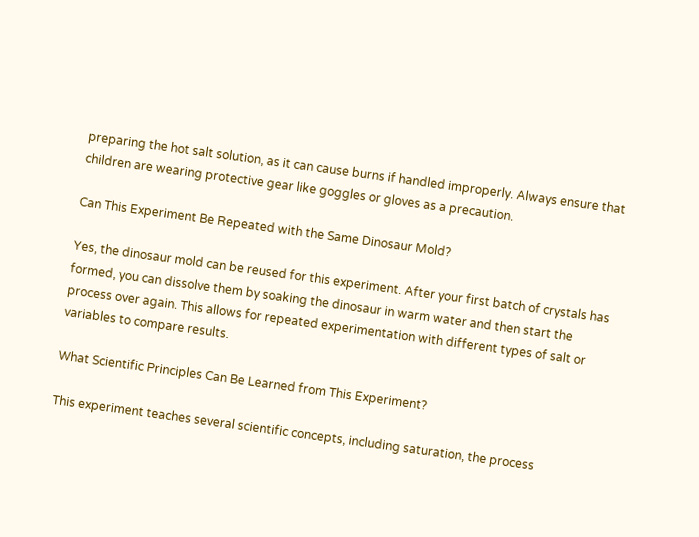preparing the hot salt solution, as it can cause burns if handled improperly. Always ensure that children are wearing protective gear like goggles or gloves as a precaution.

Can This Experiment Be Repeated with the Same Dinosaur Mold?

Yes, the dinosaur mold can be reused for this experiment. After your first batch of crystals has formed, you can dissolve them by soaking the dinosaur in warm water and then start the process over again. This allows for repeated experimentation with different types of salt or variables to compare results.

What Scientific Principles Can Be Learned from This Experiment?

This experiment teaches several scientific concepts, including saturation, the process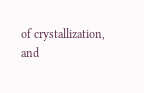of crystallization, and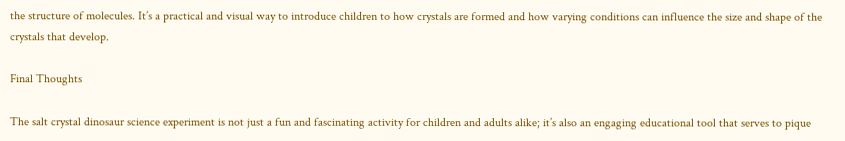the structure of molecules. It’s a practical and visual way to introduce children to how crystals are formed and how varying conditions can influence the size and shape of the crystals that develop.

Final Thoughts

The salt crystal dinosaur science experiment is not just a fun and fascinating activity for children and adults alike; it’s also an engaging educational tool that serves to pique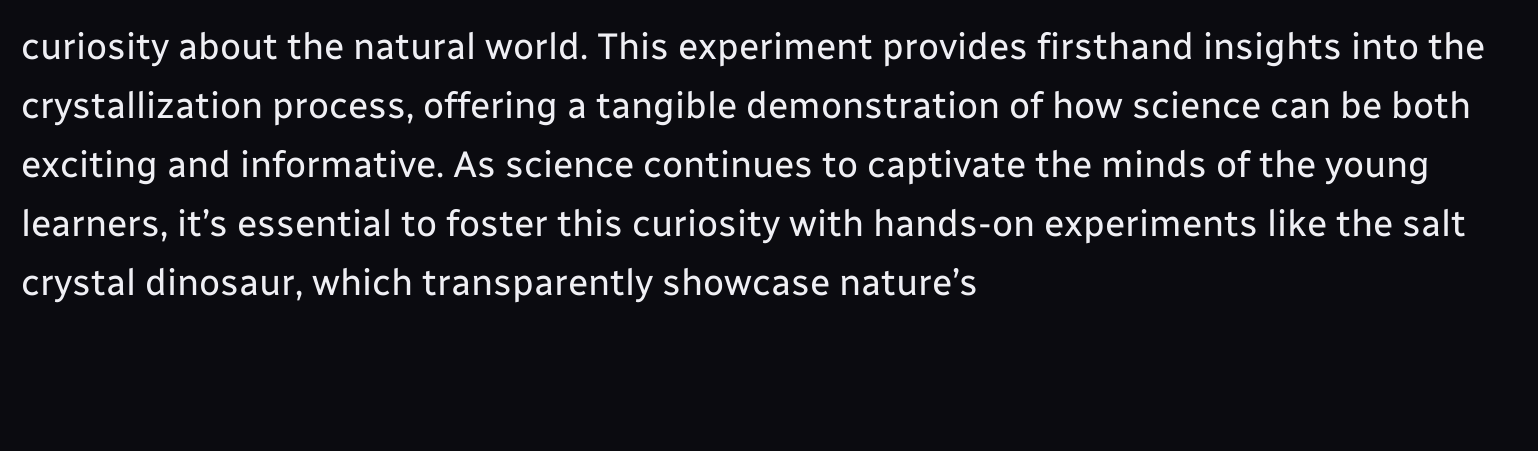curiosity about the natural world. This experiment provides firsthand insights into the crystallization process, offering a tangible demonstration of how science can be both exciting and informative. As science continues to captivate the minds of the young learners, it’s essential to foster this curiosity with hands-on experiments like the salt crystal dinosaur, which transparently showcase nature’s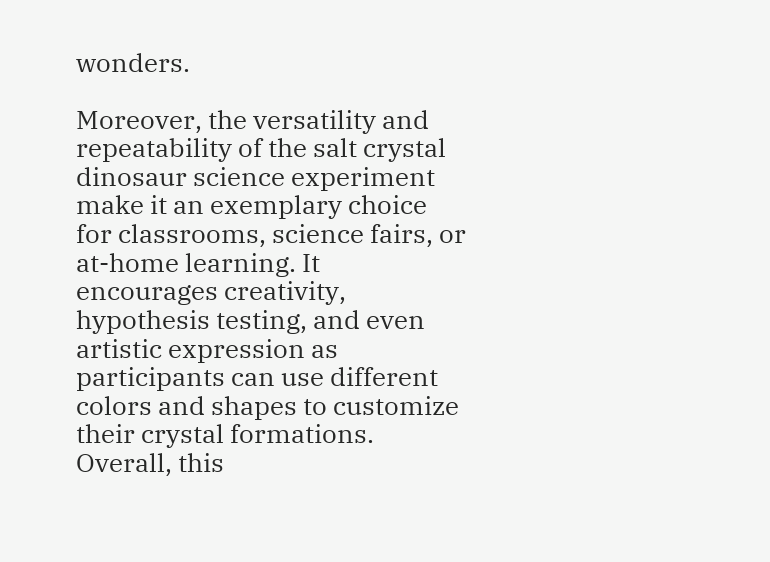wonders.

Moreover, the versatility and repeatability of the salt crystal dinosaur science experiment make it an exemplary choice for classrooms, science fairs, or at-home learning. It encourages creativity, hypothesis testing, and even artistic expression as participants can use different colors and shapes to customize their crystal formations. Overall, this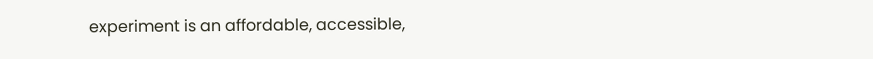experiment is an affordable, accessible,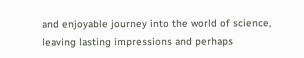and enjoyable journey into the world of science, leaving lasting impressions and perhaps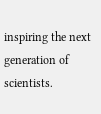inspiring the next generation of scientists.